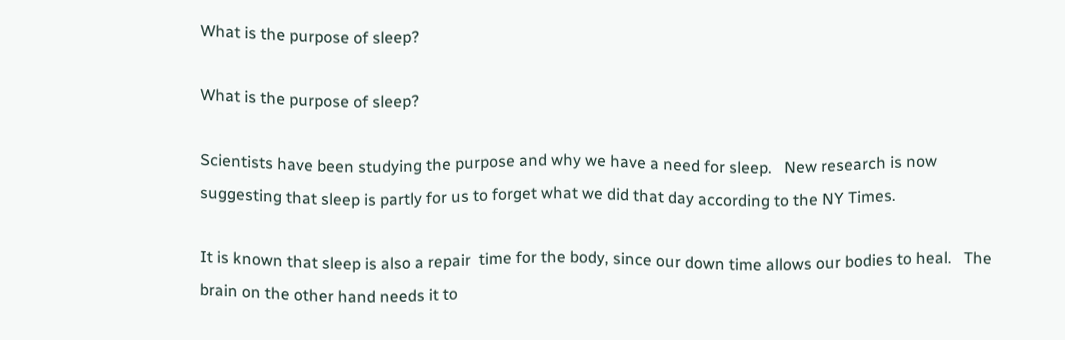What is the purpose of sleep?

What is the purpose of sleep?

Scientists have been studying the purpose and why we have a need for sleep.   New research is now suggesting that sleep is partly for us to forget what we did that day according to the NY Times.

It is known that sleep is also a repair  time for the body, since our down time allows our bodies to heal.   The brain on the other hand needs it to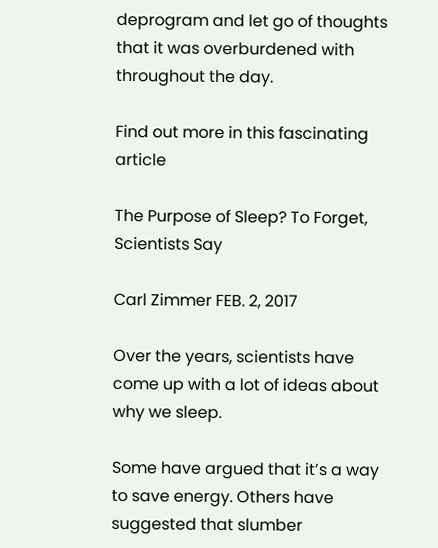deprogram and let go of thoughts that it was overburdened with throughout the day.

Find out more in this fascinating article

The Purpose of Sleep? To Forget, Scientists Say

Carl Zimmer FEB. 2, 2017

Over the years, scientists have come up with a lot of ideas about why we sleep.

Some have argued that it’s a way to save energy. Others have suggested that slumber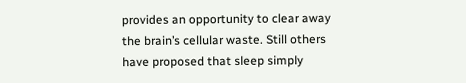provides an opportunity to clear away the brain’s cellular waste. Still others have proposed that sleep simply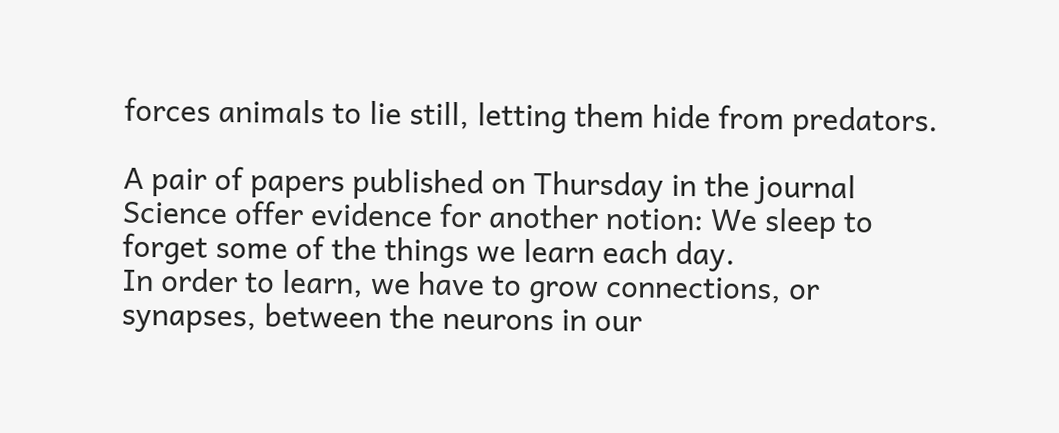forces animals to lie still, letting them hide from predators.

A pair of papers published on Thursday in the journal Science offer evidence for another notion: We sleep to forget some of the things we learn each day.
In order to learn, we have to grow connections, or synapses, between the neurons in our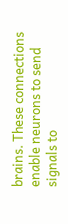brains. These connections enable neurons to send signals to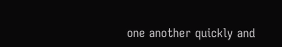one another quickly and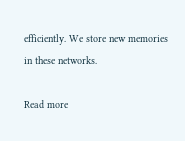efficiently. We store new memories in these networks.

Read more